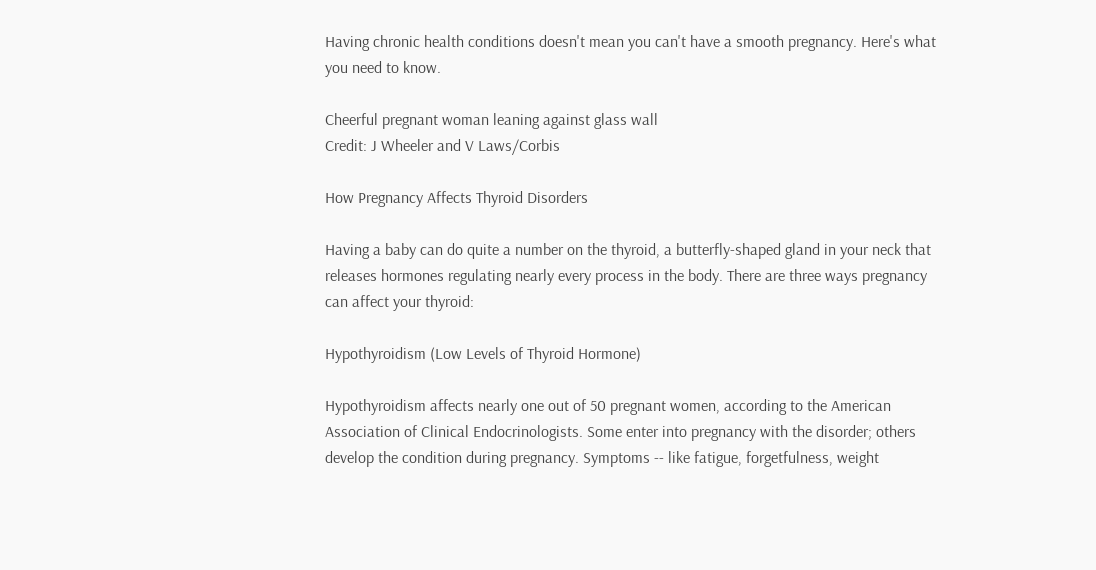Having chronic health conditions doesn't mean you can't have a smooth pregnancy. Here's what you need to know.

Cheerful pregnant woman leaning against glass wall
Credit: J Wheeler and V Laws/Corbis

How Pregnancy Affects Thyroid Disorders

Having a baby can do quite a number on the thyroid, a butterfly-shaped gland in your neck that releases hormones regulating nearly every process in the body. There are three ways pregnancy can affect your thyroid:

Hypothyroidism (Low Levels of Thyroid Hormone)

Hypothyroidism affects nearly one out of 50 pregnant women, according to the American Association of Clinical Endocrinologists. Some enter into pregnancy with the disorder; others develop the condition during pregnancy. Symptoms -- like fatigue, forgetfulness, weight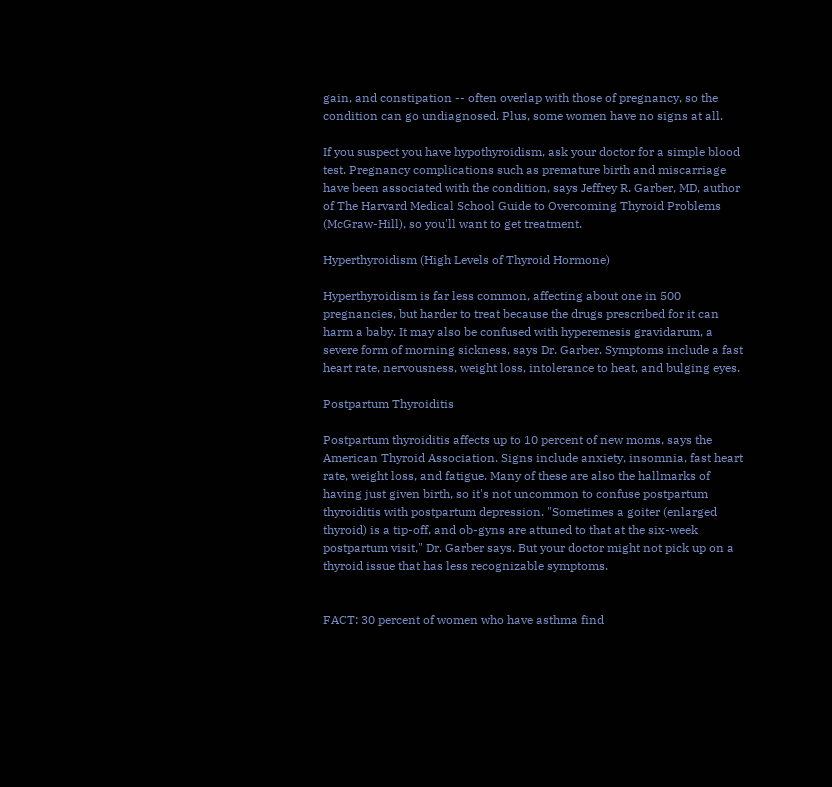gain, and constipation -- often overlap with those of pregnancy, so the condition can go undiagnosed. Plus, some women have no signs at all.

If you suspect you have hypothyroidism, ask your doctor for a simple blood test. Pregnancy complications such as premature birth and miscarriage have been associated with the condition, says Jeffrey R. Garber, MD, author of The Harvard Medical School Guide to Overcoming Thyroid Problems (McGraw-Hill), so you'll want to get treatment.

Hyperthyroidism (High Levels of Thyroid Hormone)

Hyperthyroidism is far less common, affecting about one in 500 pregnancies, but harder to treat because the drugs prescribed for it can harm a baby. It may also be confused with hyperemesis gravidarum, a severe form of morning sickness, says Dr. Garber. Symptoms include a fast heart rate, nervousness, weight loss, intolerance to heat, and bulging eyes.

Postpartum Thyroiditis

Postpartum thyroiditis affects up to 10 percent of new moms, says the American Thyroid Association. Signs include anxiety, insomnia, fast heart rate, weight loss, and fatigue. Many of these are also the hallmarks of having just given birth, so it's not uncommon to confuse postpartum thyroiditis with postpartum depression. "Sometimes a goiter (enlarged thyroid) is a tip-off, and ob-gyns are attuned to that at the six-week postpartum visit," Dr. Garber says. But your doctor might not pick up on a thyroid issue that has less recognizable symptoms.


FACT: 30 percent of women who have asthma find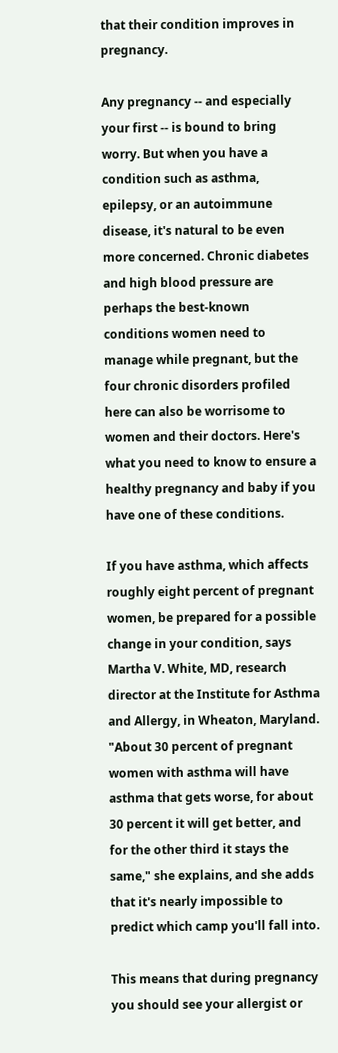that their condition improves in pregnancy.

Any pregnancy -- and especially your first -- is bound to bring worry. But when you have a condition such as asthma, epilepsy, or an autoimmune disease, it's natural to be even more concerned. Chronic diabetes and high blood pressure are perhaps the best-known conditions women need to manage while pregnant, but the four chronic disorders profiled here can also be worrisome to women and their doctors. Here's what you need to know to ensure a healthy pregnancy and baby if you have one of these conditions.

If you have asthma, which affects roughly eight percent of pregnant women, be prepared for a possible change in your condition, says Martha V. White, MD, research director at the Institute for Asthma and Allergy, in Wheaton, Maryland. "About 30 percent of pregnant women with asthma will have asthma that gets worse, for about 30 percent it will get better, and for the other third it stays the same," she explains, and she adds that it's nearly impossible to predict which camp you'll fall into.

This means that during pregnancy you should see your allergist or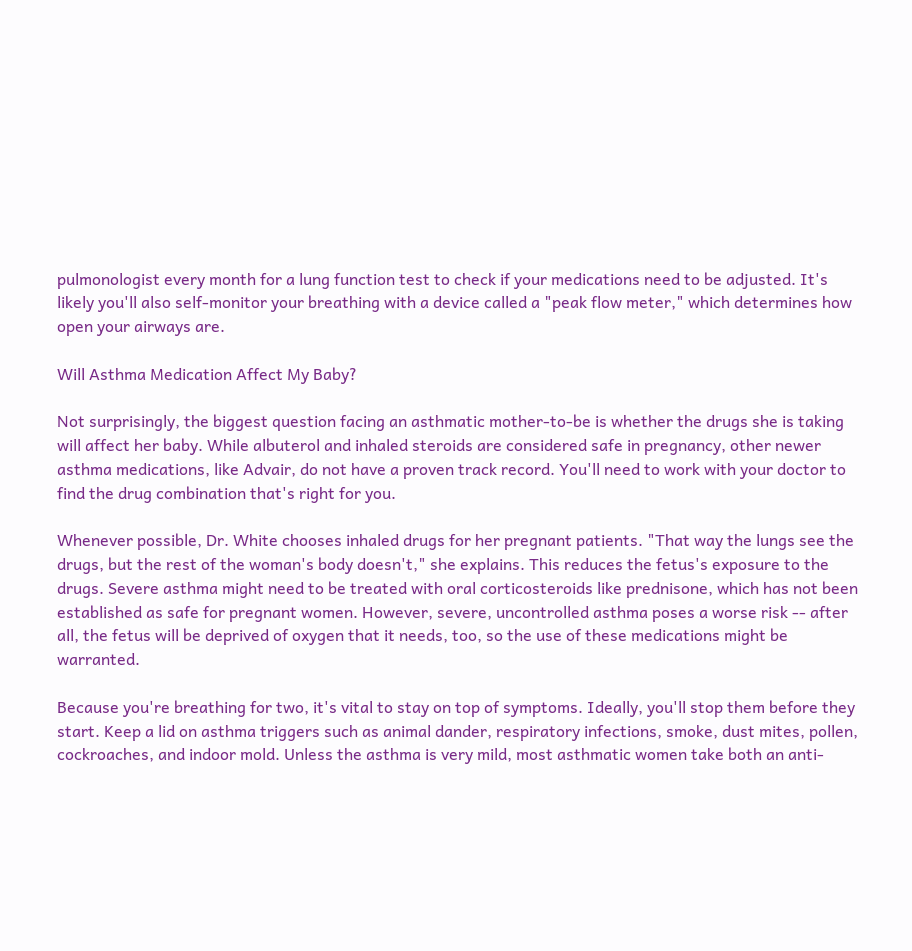pulmonologist every month for a lung function test to check if your medications need to be adjusted. It's likely you'll also self-monitor your breathing with a device called a "peak flow meter," which determines how open your airways are.

Will Asthma Medication Affect My Baby?

Not surprisingly, the biggest question facing an asthmatic mother-to-be is whether the drugs she is taking will affect her baby. While albuterol and inhaled steroids are considered safe in pregnancy, other newer asthma medications, like Advair, do not have a proven track record. You'll need to work with your doctor to find the drug combination that's right for you.

Whenever possible, Dr. White chooses inhaled drugs for her pregnant patients. "That way the lungs see the drugs, but the rest of the woman's body doesn't," she explains. This reduces the fetus's exposure to the drugs. Severe asthma might need to be treated with oral corticosteroids like prednisone, which has not been established as safe for pregnant women. However, severe, uncontrolled asthma poses a worse risk -- after all, the fetus will be deprived of oxygen that it needs, too, so the use of these medications might be warranted.

Because you're breathing for two, it's vital to stay on top of symptoms. Ideally, you'll stop them before they start. Keep a lid on asthma triggers such as animal dander, respiratory infections, smoke, dust mites, pollen, cockroaches, and indoor mold. Unless the asthma is very mild, most asthmatic women take both an anti-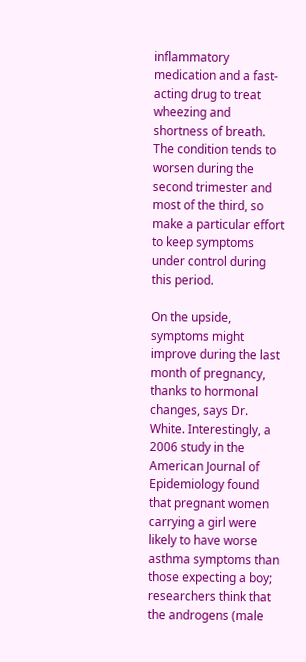inflammatory medication and a fast-acting drug to treat wheezing and shortness of breath. The condition tends to worsen during the second trimester and most of the third, so make a particular effort to keep symptoms under control during this period.

On the upside, symptoms might improve during the last month of pregnancy, thanks to hormonal changes, says Dr. White. Interestingly, a 2006 study in the American Journal of Epidemiology found that pregnant women carrying a girl were likely to have worse asthma symptoms than those expecting a boy; researchers think that the androgens (male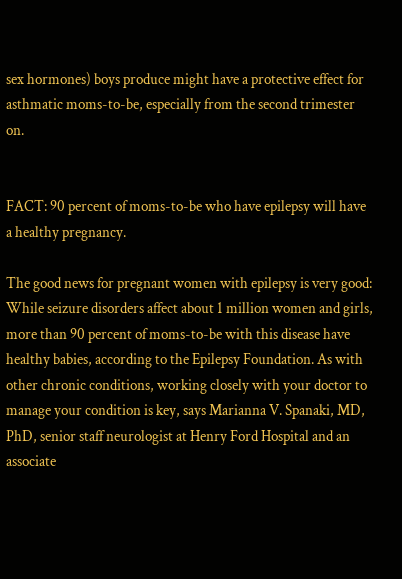sex hormones) boys produce might have a protective effect for asthmatic moms-to-be, especially from the second trimester on.


FACT: 90 percent of moms-to-be who have epilepsy will have a healthy pregnancy.

The good news for pregnant women with epilepsy is very good: While seizure disorders affect about 1 million women and girls, more than 90 percent of moms-to-be with this disease have healthy babies, according to the Epilepsy Foundation. As with other chronic conditions, working closely with your doctor to manage your condition is key, says Marianna V. Spanaki, MD, PhD, senior staff neurologist at Henry Ford Hospital and an associate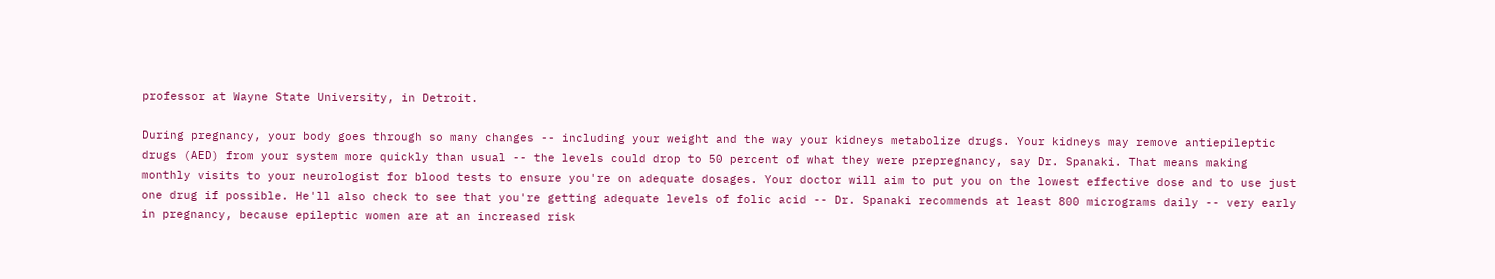professor at Wayne State University, in Detroit.

During pregnancy, your body goes through so many changes -- including your weight and the way your kidneys metabolize drugs. Your kidneys may remove antiepileptic drugs (AED) from your system more quickly than usual -- the levels could drop to 50 percent of what they were prepregnancy, say Dr. Spanaki. That means making monthly visits to your neurologist for blood tests to ensure you're on adequate dosages. Your doctor will aim to put you on the lowest effective dose and to use just one drug if possible. He'll also check to see that you're getting adequate levels of folic acid -- Dr. Spanaki recommends at least 800 micrograms daily -- very early in pregnancy, because epileptic women are at an increased risk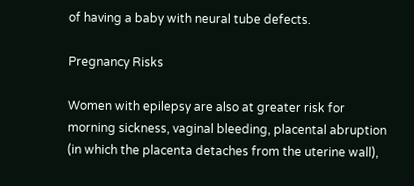of having a baby with neural tube defects.

Pregnancy Risks

Women with epilepsy are also at greater risk for morning sickness, vaginal bleeding, placental abruption (in which the placenta detaches from the uterine wall),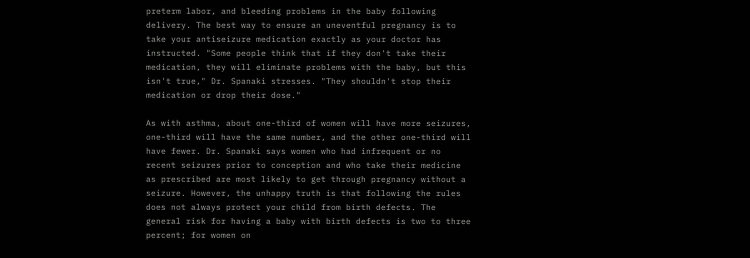preterm labor, and bleeding problems in the baby following delivery. The best way to ensure an uneventful pregnancy is to take your antiseizure medication exactly as your doctor has instructed. "Some people think that if they don't take their medication, they will eliminate problems with the baby, but this isn't true," Dr. Spanaki stresses. "They shouldn't stop their medication or drop their dose."

As with asthma, about one-third of women will have more seizures, one-third will have the same number, and the other one-third will have fewer. Dr. Spanaki says women who had infrequent or no recent seizures prior to conception and who take their medicine as prescribed are most likely to get through pregnancy without a seizure. However, the unhappy truth is that following the rules does not always protect your child from birth defects. The general risk for having a baby with birth defects is two to three percent; for women on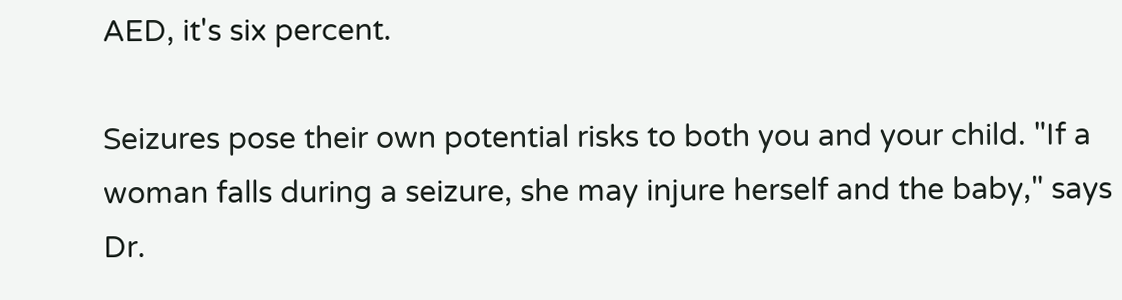AED, it's six percent.

Seizures pose their own potential risks to both you and your child. "If a woman falls during a seizure, she may injure herself and the baby," says Dr.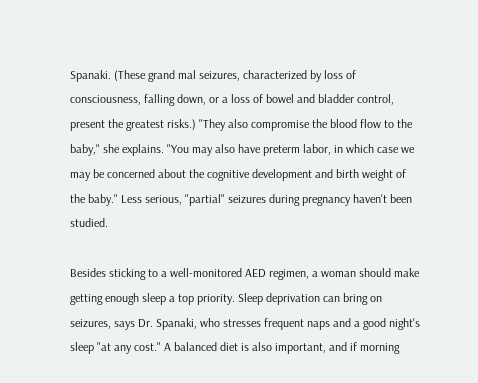Spanaki. (These grand mal seizures, characterized by loss of consciousness, falling down, or a loss of bowel and bladder control, present the greatest risks.) "They also compromise the blood flow to the baby," she explains. "You may also have preterm labor, in which case we may be concerned about the cognitive development and birth weight of the baby." Less serious, "partial" seizures during pregnancy haven't been studied.

Besides sticking to a well-monitored AED regimen, a woman should make getting enough sleep a top priority. Sleep deprivation can bring on seizures, says Dr. Spanaki, who stresses frequent naps and a good night's sleep "at any cost." A balanced diet is also important, and if morning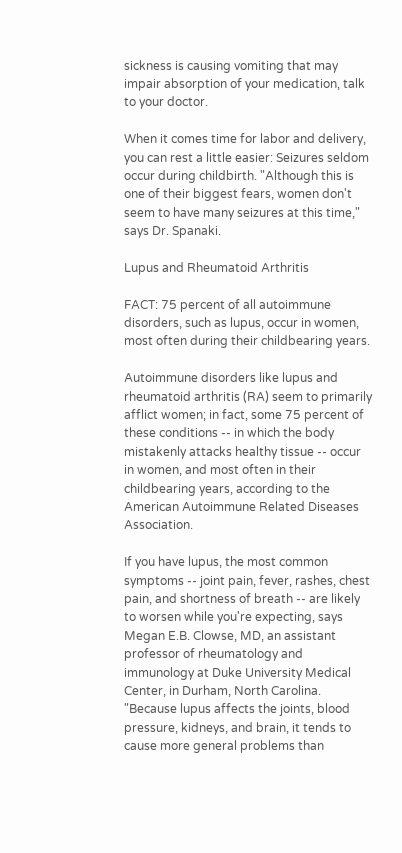sickness is causing vomiting that may impair absorption of your medication, talk to your doctor.

When it comes time for labor and delivery, you can rest a little easier: Seizures seldom occur during childbirth. "Although this is one of their biggest fears, women don't seem to have many seizures at this time," says Dr. Spanaki.

Lupus and Rheumatoid Arthritis

FACT: 75 percent of all autoimmune disorders, such as lupus, occur in women, most often during their childbearing years.

Autoimmune disorders like lupus and rheumatoid arthritis (RA) seem to primarily afflict women; in fact, some 75 percent of these conditions -- in which the body mistakenly attacks healthy tissue -- occur in women, and most often in their childbearing years, according to the American Autoimmune Related Diseases Association.

If you have lupus, the most common symptoms -- joint pain, fever, rashes, chest pain, and shortness of breath -- are likely to worsen while you're expecting, says Megan E.B. Clowse, MD, an assistant professor of rheumatology and immunology at Duke University Medical Center, in Durham, North Carolina. "Because lupus affects the joints, blood pressure, kidneys, and brain, it tends to cause more general problems than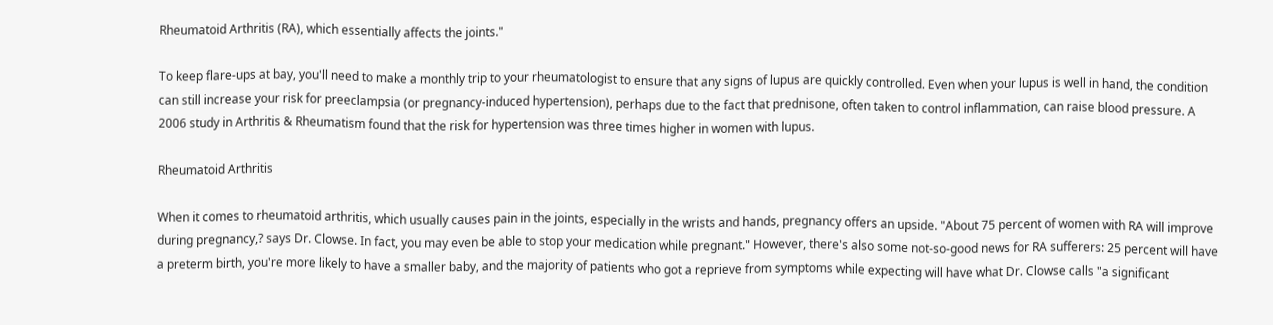Rheumatoid Arthritis (RA), which essentially affects the joints."

To keep flare-ups at bay, you'll need to make a monthly trip to your rheumatologist to ensure that any signs of lupus are quickly controlled. Even when your lupus is well in hand, the condition can still increase your risk for preeclampsia (or pregnancy-induced hypertension), perhaps due to the fact that prednisone, often taken to control inflammation, can raise blood pressure. A 2006 study in Arthritis & Rheumatism found that the risk for hypertension was three times higher in women with lupus.

Rheumatoid Arthritis

When it comes to rheumatoid arthritis, which usually causes pain in the joints, especially in the wrists and hands, pregnancy offers an upside. "About 75 percent of women with RA will improve during pregnancy,? says Dr. Clowse. In fact, you may even be able to stop your medication while pregnant." However, there's also some not-so-good news for RA sufferers: 25 percent will have a preterm birth, you're more likely to have a smaller baby, and the majority of patients who got a reprieve from symptoms while expecting will have what Dr. Clowse calls "a significant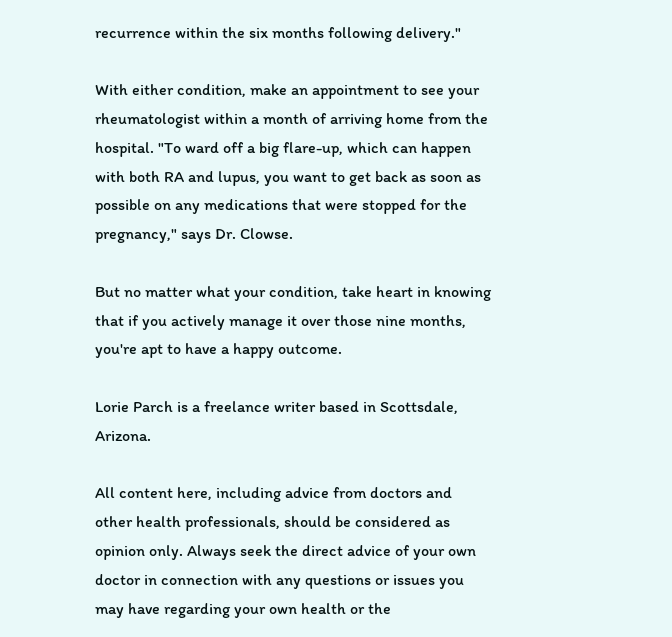recurrence within the six months following delivery."

With either condition, make an appointment to see your rheumatologist within a month of arriving home from the hospital. "To ward off a big flare-up, which can happen with both RA and lupus, you want to get back as soon as possible on any medications that were stopped for the pregnancy," says Dr. Clowse.

But no matter what your condition, take heart in knowing that if you actively manage it over those nine months, you're apt to have a happy outcome.

Lorie Parch is a freelance writer based in Scottsdale, Arizona.

All content here, including advice from doctors and other health professionals, should be considered as opinion only. Always seek the direct advice of your own doctor in connection with any questions or issues you may have regarding your own health or the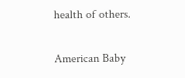health of others.

American Baby